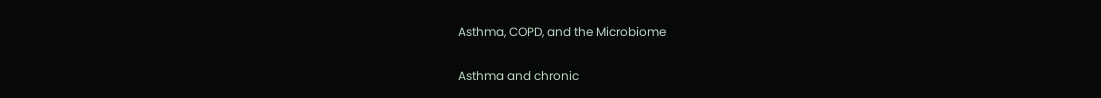Asthma, COPD, and the Microbiome

Asthma and chronic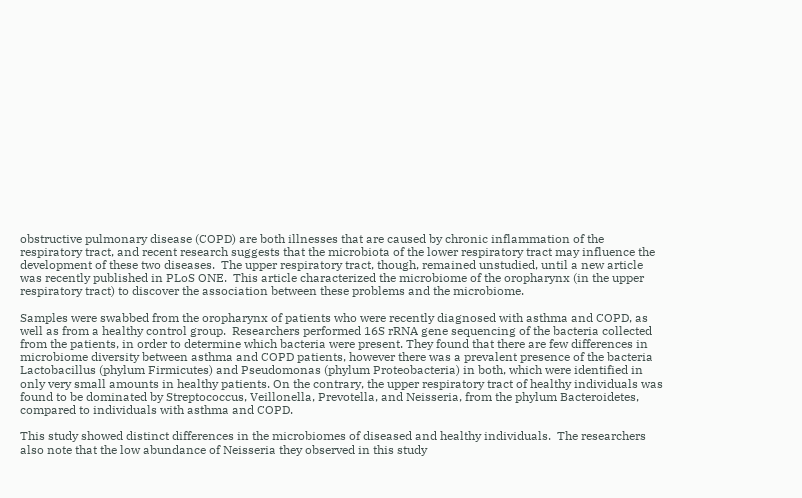obstructive pulmonary disease (COPD) are both illnesses that are caused by chronic inflammation of the respiratory tract, and recent research suggests that the microbiota of the lower respiratory tract may influence the development of these two diseases.  The upper respiratory tract, though, remained unstudied, until a new article was recently published in PLoS ONE.  This article characterized the microbiome of the oropharynx (in the upper respiratory tract) to discover the association between these problems and the microbiome.

Samples were swabbed from the oropharynx of patients who were recently diagnosed with asthma and COPD, as well as from a healthy control group.  Researchers performed 16S rRNA gene sequencing of the bacteria collected from the patients, in order to determine which bacteria were present. They found that there are few differences in microbiome diversity between asthma and COPD patients, however there was a prevalent presence of the bacteria Lactobacillus (phylum Firmicutes) and Pseudomonas (phylum Proteobacteria) in both, which were identified in only very small amounts in healthy patients. On the contrary, the upper respiratory tract of healthy individuals was found to be dominated by Streptococcus, Veillonella, Prevotella, and Neisseria, from the phylum Bacteroidetes, compared to individuals with asthma and COPD.

This study showed distinct differences in the microbiomes of diseased and healthy individuals.  The researchers also note that the low abundance of Neisseria they observed in this study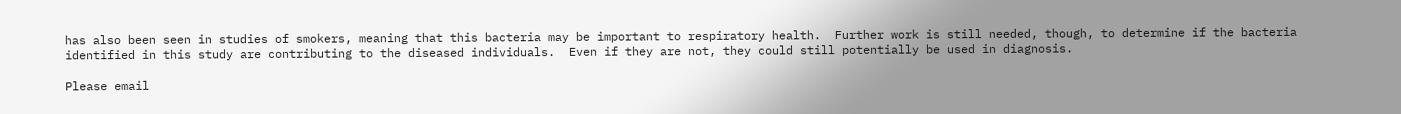has also been seen in studies of smokers, meaning that this bacteria may be important to respiratory health.  Further work is still needed, though, to determine if the bacteria identified in this study are contributing to the diseased individuals.  Even if they are not, they could still potentially be used in diagnosis.

Please email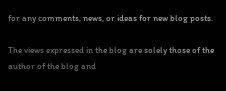for any comments, news, or ideas for new blog posts.

The views expressed in the blog are solely those of the author of the blog and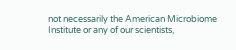not necessarily the American Microbiome Institute or any of our scientists,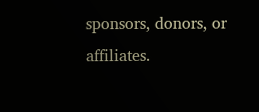sponsors, donors, or affiliates.